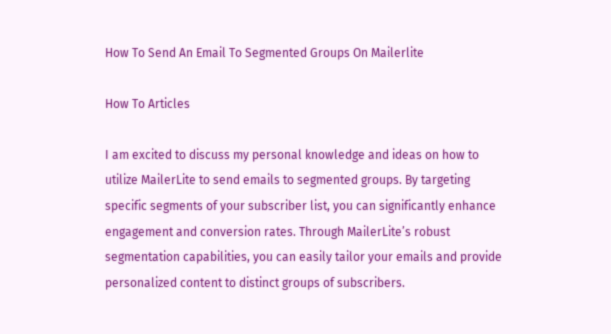How To Send An Email To Segmented Groups On Mailerlite

How To Articles

I am excited to discuss my personal knowledge and ideas on how to utilize MailerLite to send emails to segmented groups. By targeting specific segments of your subscriber list, you can significantly enhance engagement and conversion rates. Through MailerLite’s robust segmentation capabilities, you can easily tailor your emails and provide personalized content to distinct groups of subscribers.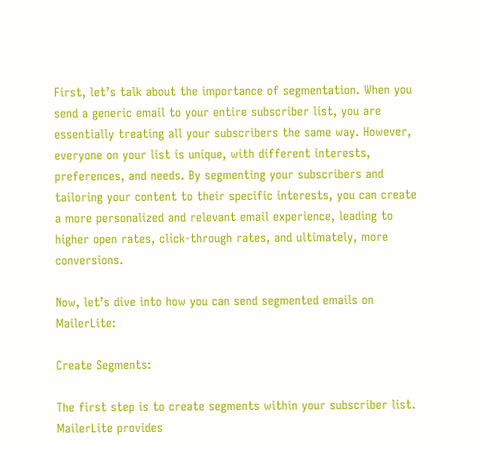First, let’s talk about the importance of segmentation. When you send a generic email to your entire subscriber list, you are essentially treating all your subscribers the same way. However, everyone on your list is unique, with different interests, preferences, and needs. By segmenting your subscribers and tailoring your content to their specific interests, you can create a more personalized and relevant email experience, leading to higher open rates, click-through rates, and ultimately, more conversions.

Now, let’s dive into how you can send segmented emails on MailerLite:

Create Segments:

The first step is to create segments within your subscriber list. MailerLite provides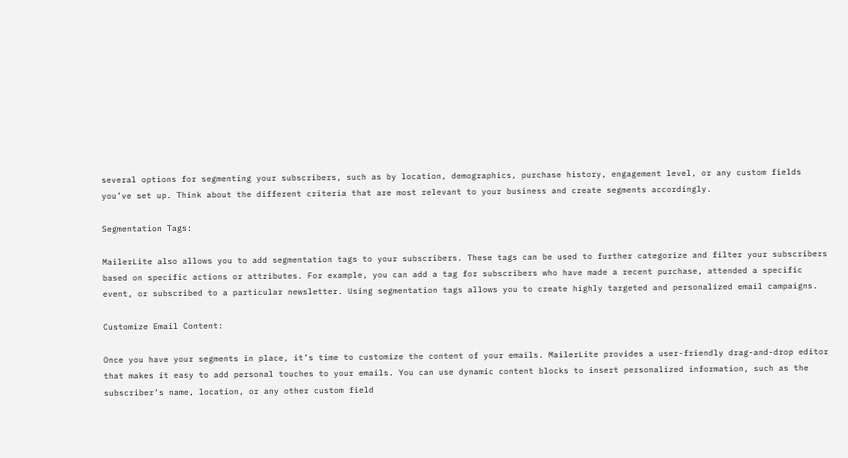several options for segmenting your subscribers, such as by location, demographics, purchase history, engagement level, or any custom fields you’ve set up. Think about the different criteria that are most relevant to your business and create segments accordingly.

Segmentation Tags:

MailerLite also allows you to add segmentation tags to your subscribers. These tags can be used to further categorize and filter your subscribers based on specific actions or attributes. For example, you can add a tag for subscribers who have made a recent purchase, attended a specific event, or subscribed to a particular newsletter. Using segmentation tags allows you to create highly targeted and personalized email campaigns.

Customize Email Content:

Once you have your segments in place, it’s time to customize the content of your emails. MailerLite provides a user-friendly drag-and-drop editor that makes it easy to add personal touches to your emails. You can use dynamic content blocks to insert personalized information, such as the subscriber’s name, location, or any other custom field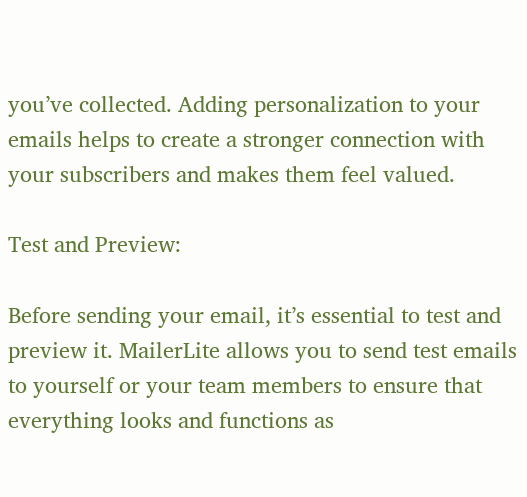you’ve collected. Adding personalization to your emails helps to create a stronger connection with your subscribers and makes them feel valued.

Test and Preview:

Before sending your email, it’s essential to test and preview it. MailerLite allows you to send test emails to yourself or your team members to ensure that everything looks and functions as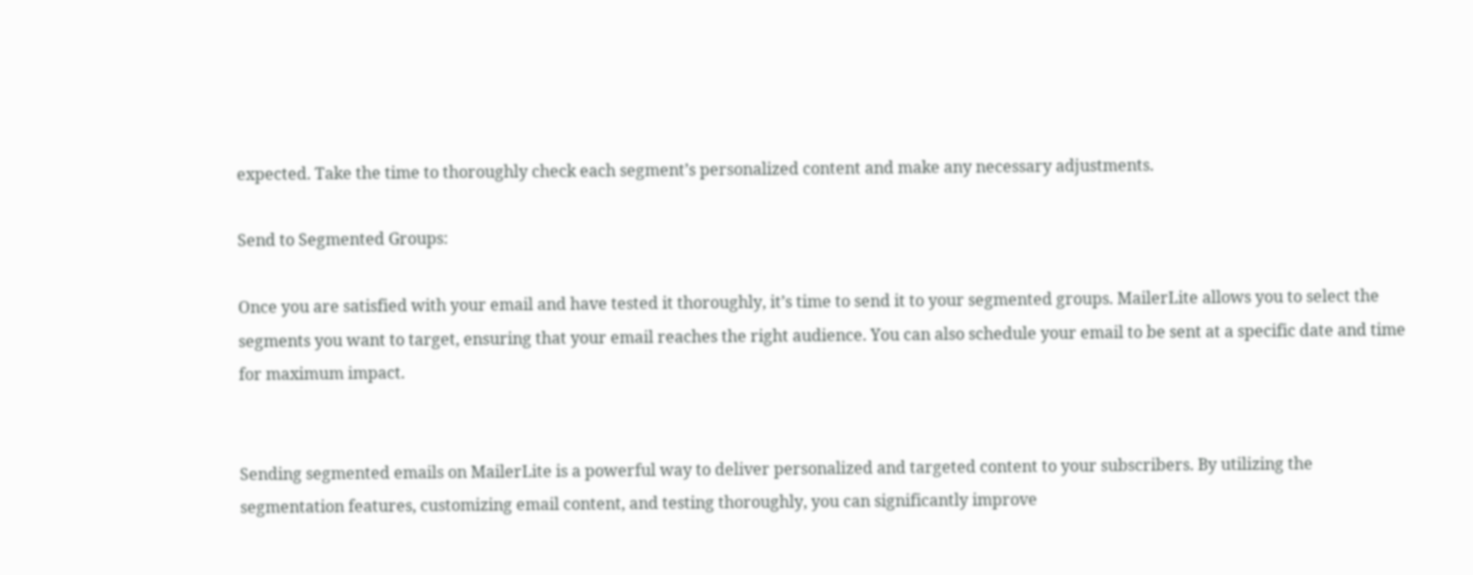expected. Take the time to thoroughly check each segment’s personalized content and make any necessary adjustments.

Send to Segmented Groups:

Once you are satisfied with your email and have tested it thoroughly, it’s time to send it to your segmented groups. MailerLite allows you to select the segments you want to target, ensuring that your email reaches the right audience. You can also schedule your email to be sent at a specific date and time for maximum impact.


Sending segmented emails on MailerLite is a powerful way to deliver personalized and targeted content to your subscribers. By utilizing the segmentation features, customizing email content, and testing thoroughly, you can significantly improve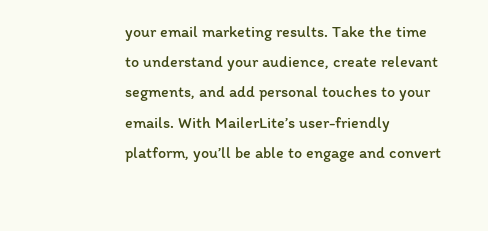your email marketing results. Take the time to understand your audience, create relevant segments, and add personal touches to your emails. With MailerLite’s user-friendly platform, you’ll be able to engage and convert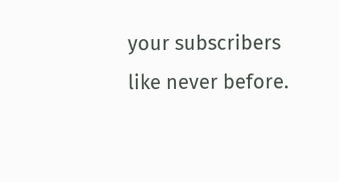your subscribers like never before.